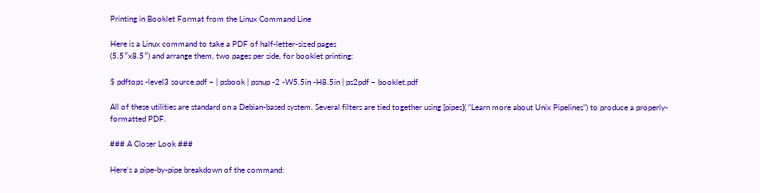Printing in Booklet Format from the Linux Command Line

Here is a Linux command to take a PDF of half-letter-sized pages
(5.5″x8.5″) and arrange them, two pages per side, for booklet printing:

$ pdftops -level3 source.pdf – | psbook | psnup -2 -W5.5in -H8.5in | ps2pdf – booklet.pdf

All of these utilities are standard on a Debian-based system. Several filters are tied together using [pipes]( “Learn more about Unix Pipelines”) to produce a properly-formatted PDF.

### A Closer Look ###

Here’s a pipe-by-pipe breakdown of the command: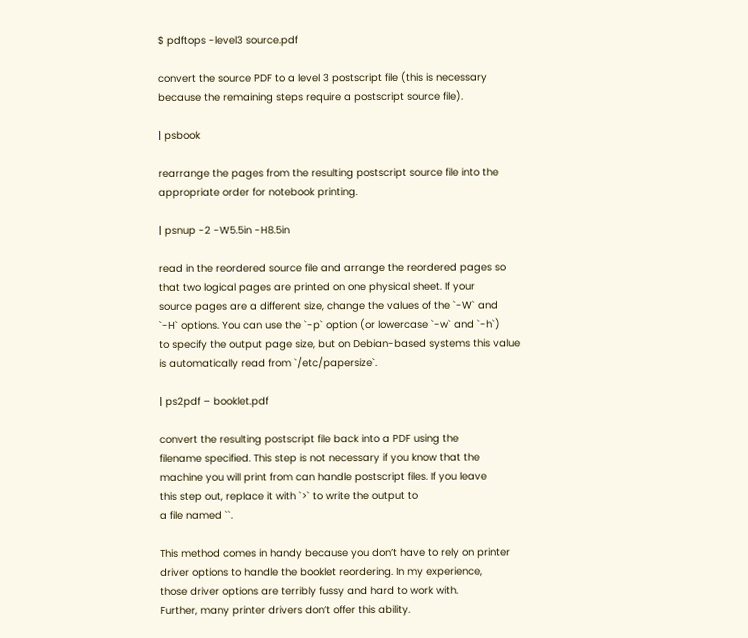$ pdftops -level3 source.pdf

convert the source PDF to a level 3 postscript file (this is necessary
because the remaining steps require a postscript source file).

| psbook

rearrange the pages from the resulting postscript source file into the
appropriate order for notebook printing.

| psnup -2 -W5.5in -H8.5in

read in the reordered source file and arrange the reordered pages so
that two logical pages are printed on one physical sheet. If your
source pages are a different size, change the values of the `-W` and
`-H` options. You can use the `-p` option (or lowercase `-w` and `-h`)
to specify the output page size, but on Debian-based systems this value
is automatically read from `/etc/papersize`.

| ps2pdf – booklet.pdf

convert the resulting postscript file back into a PDF using the
filename specified. This step is not necessary if you know that the
machine you will print from can handle postscript files. If you leave
this step out, replace it with `>` to write the output to
a file named ``.

This method comes in handy because you don’t have to rely on printer
driver options to handle the booklet reordering. In my experience,
those driver options are terribly fussy and hard to work with.
Further, many printer drivers don’t offer this ability.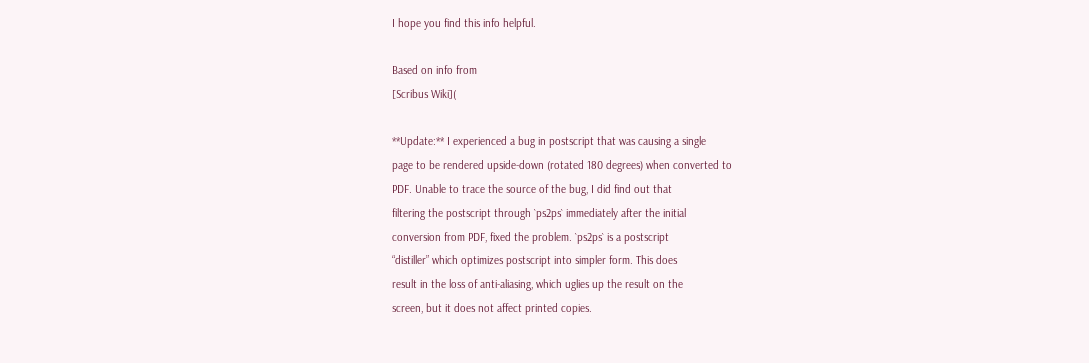I hope you find this info helpful.

Based on info from
[Scribus Wiki](

**Update:** I experienced a bug in postscript that was causing a single
page to be rendered upside-down (rotated 180 degrees) when converted to
PDF. Unable to trace the source of the bug, I did find out that
filtering the postscript through `ps2ps` immediately after the initial
conversion from PDF, fixed the problem. `ps2ps` is a postscript
“distiller” which optimizes postscript into simpler form. This does
result in the loss of anti-aliasing, which uglies up the result on the
screen, but it does not affect printed copies.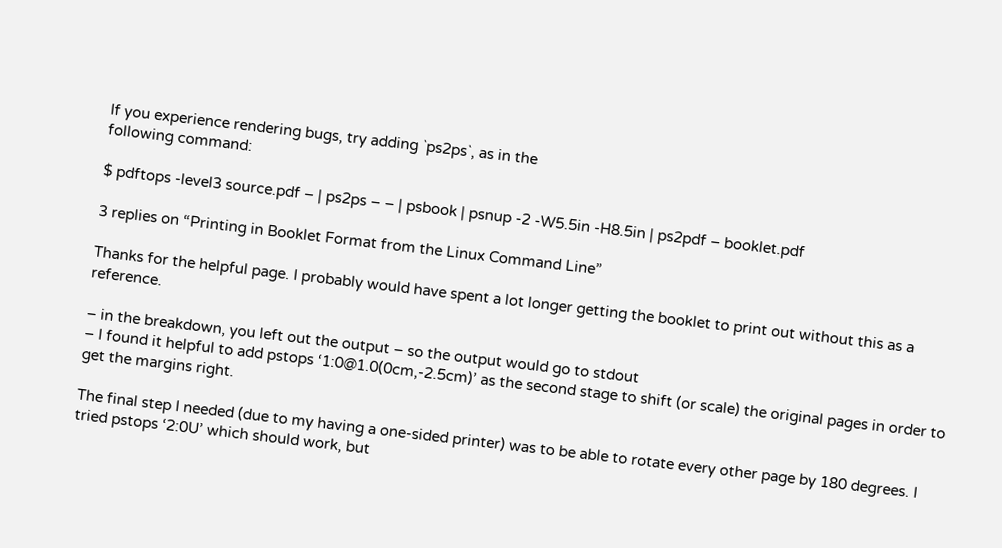If you experience rendering bugs, try adding `ps2ps`, as in the
following command:

$ pdftops -level3 source.pdf – | ps2ps – – | psbook | psnup -2 -W5.5in -H8.5in | ps2pdf – booklet.pdf

3 replies on “Printing in Booklet Format from the Linux Command Line”

Thanks for the helpful page. I probably would have spent a lot longer getting the booklet to print out without this as a reference.

– in the breakdown, you left out the output – so the output would go to stdout
– I found it helpful to add pstops ‘1:0@1.0(0cm,-2.5cm)’ as the second stage to shift (or scale) the original pages in order to get the margins right.

The final step I needed (due to my having a one-sided printer) was to be able to rotate every other page by 180 degrees. I tried pstops ‘2:0U’ which should work, but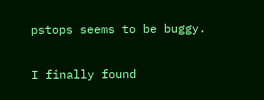pstops seems to be buggy.

I finally found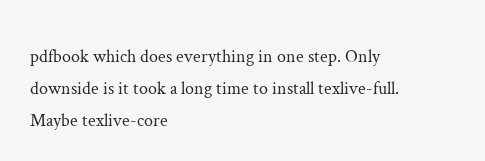pdfbook which does everything in one step. Only downside is it took a long time to install texlive-full. Maybe texlive-core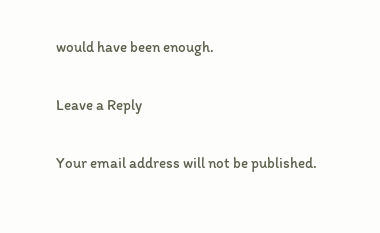would have been enough.

Leave a Reply

Your email address will not be published.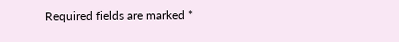Required fields are marked *